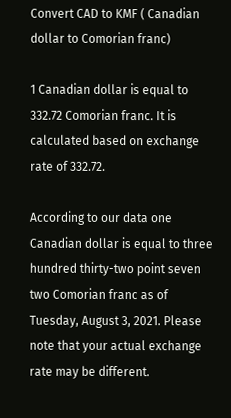Convert CAD to KMF ( Canadian dollar to Comorian franc)

1 Canadian dollar is equal to 332.72 Comorian franc. It is calculated based on exchange rate of 332.72.

According to our data one Canadian dollar is equal to three hundred thirty-two point seven two Comorian franc as of Tuesday, August 3, 2021. Please note that your actual exchange rate may be different.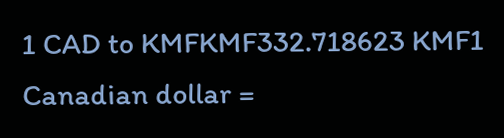1 CAD to KMFKMF332.718623 KMF1 Canadian dollar =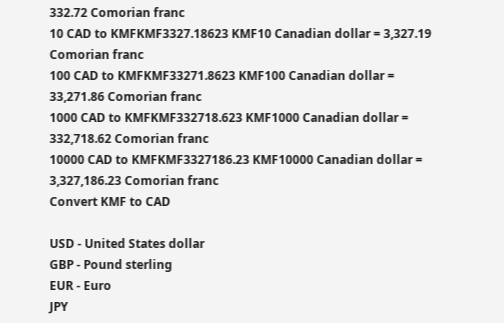332.72 Comorian franc
10 CAD to KMFKMF3327.18623 KMF10 Canadian dollar = 3,327.19 Comorian franc
100 CAD to KMFKMF33271.8623 KMF100 Canadian dollar = 33,271.86 Comorian franc
1000 CAD to KMFKMF332718.623 KMF1000 Canadian dollar = 332,718.62 Comorian franc
10000 CAD to KMFKMF3327186.23 KMF10000 Canadian dollar = 3,327,186.23 Comorian franc
Convert KMF to CAD

USD - United States dollar
GBP - Pound sterling
EUR - Euro
JPY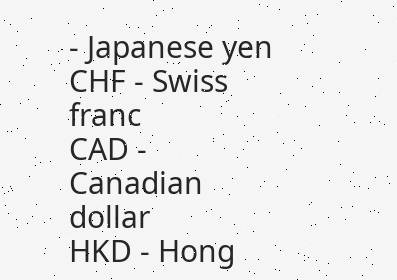- Japanese yen
CHF - Swiss franc
CAD - Canadian dollar
HKD - Hong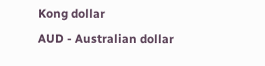Kong dollar
AUD - Australian dollar